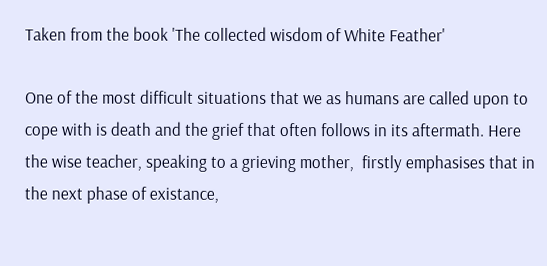Taken from the book 'The collected wisdom of White Feather'

One of the most difficult situations that we as humans are called upon to cope with is death and the grief that often follows in its aftermath. Here the wise teacher, speaking to a grieving mother,  firstly emphasises that in the next phase of existance,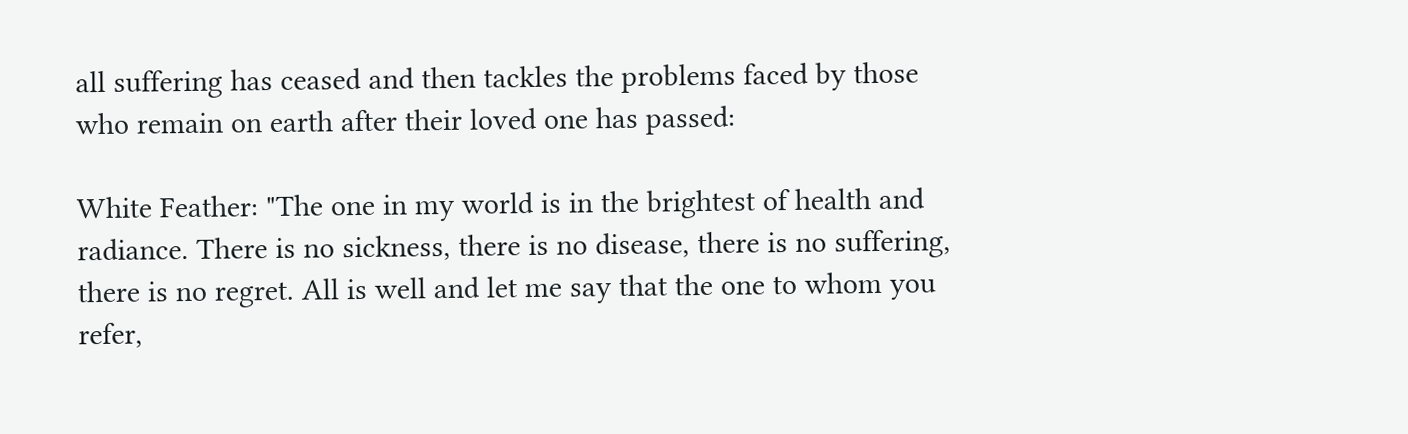all suffering has ceased and then tackles the problems faced by those who remain on earth after their loved one has passed:

White Feather: "The one in my world is in the brightest of health and radiance. There is no sickness, there is no disease, there is no suffering, there is no regret. All is well and let me say that the one to whom you refer,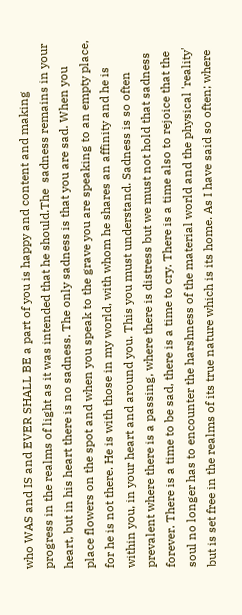who WAS and IS and EVER SHALL BE a part of you is happy and content and making progress in the realms of light as it was intended that he should.The  sadness remains in your heart, but in his heart there is no sadness. The only sadness is that you are sad. When you place flowers on the spot and when you speak to the grave you are speaking to an empty place, for he is not there. He is with those in my world, with whom he shares an affinity and he is within you, in your heart and around you. This you must understand. Sadness is so often prevalent where there is a passing, where there is distress but we must not hold that sadness forever. There is a time to be sad, there is a time to cry. There is a time also to rejoice that the soul no longer has to encounter the harshness of the material world and the physical 'reality' but is set free in the realms of its true nature which is its home. As I have said so often; where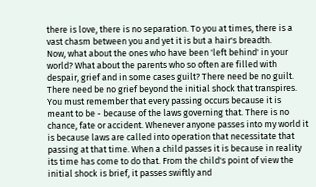there is love, there is no separation. To you at times, there is a vast chasm between you and yet it is but a hair's breadth.
Now, what about the ones who have been 'left behind' in your world? What about the parents who so often are filled with despair, grief and in some cases guilt? There need be no guilt. There need be no grief beyond the initial shock that transpires. You must remember that every passing occurs because it is meant to be - because of the laws governing that. There is no chance, fate or accident. Whenever anyone passes into my world it is because laws are called into operation that necessitate that passing at that time. When a child passes it is because in reality its time has come to do that. From the child's point of view the initial shock is brief, it passes swiftly and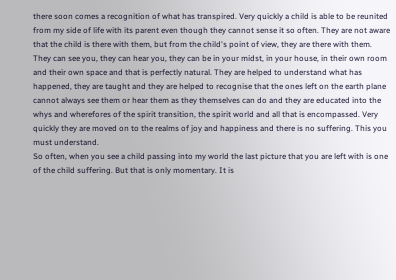there soon comes a recognition of what has transpired. Very quickly a child is able to be reunited from my side of life with its parent even though they cannot sense it so often. They are not aware that the child is there with them, but from the child's point of view, they are there with them. They can see you, they can hear you, they can be in your midst, in your house, in their own room and their own space and that is perfectly natural. They are helped to understand what has   happened, they are taught and they are helped to recognise that the ones left on the earth plane cannot always see them or hear them as they themselves can do and they are educated into the whys and wherefores of the spirit transition, the spirit world and all that is encompassed. Very quickly they are moved on to the realms of joy and happiness and there is no suffering. This you must understand.
So often, when you see a child passing into my world the last picture that you are left with is one of the child suffering. But that is only momentary. It is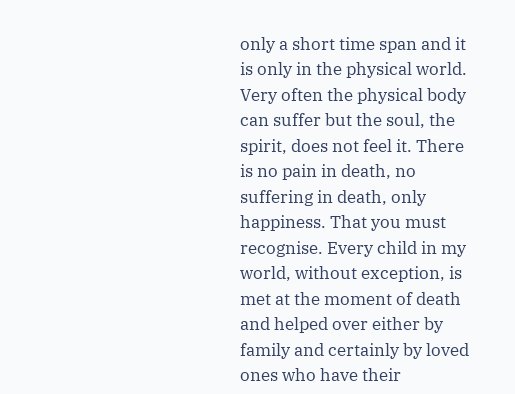only a short time span and it is only in the physical world. Very often the physical body can suffer but the soul, the spirit, does not feel it. There is no pain in death, no suffering in death, only happiness. That you must recognise. Every child in my world, without exception, is met at the moment of death and helped over either by family and certainly by loved ones who have their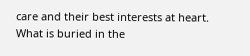care and their best interests at heart. What is buried in the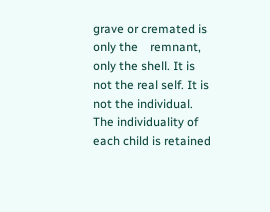grave or cremated is only the    remnant, only the shell. It is not the real self. It is not the individual. The individuality of each child is retained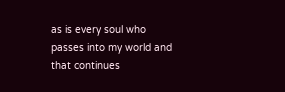as is every soul who passes into my world and that continues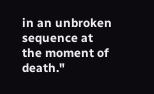in an unbroken sequence at the moment of death."